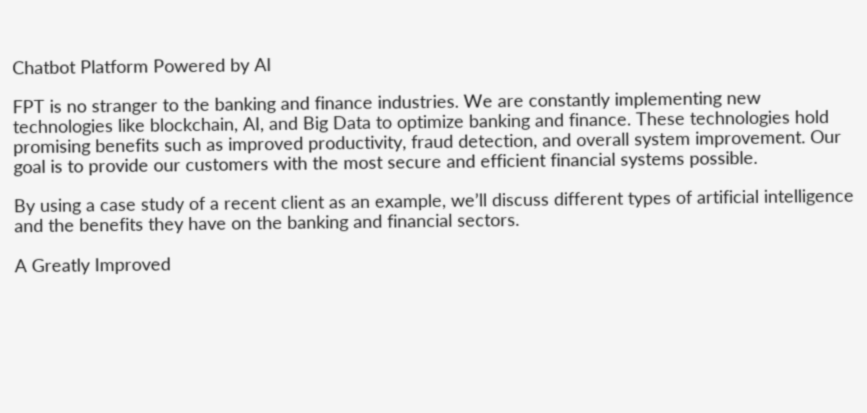Chatbot Platform Powered by AI

FPT is no stranger to the banking and finance industries. We are constantly implementing new technologies like blockchain, AI, and Big Data to optimize banking and finance. These technologies hold promising benefits such as improved productivity, fraud detection, and overall system improvement. Our goal is to provide our customers with the most secure and efficient financial systems possible.

By using a case study of a recent client as an example, we’ll discuss different types of artificial intelligence and the benefits they have on the banking and financial sectors.

A Greatly Improved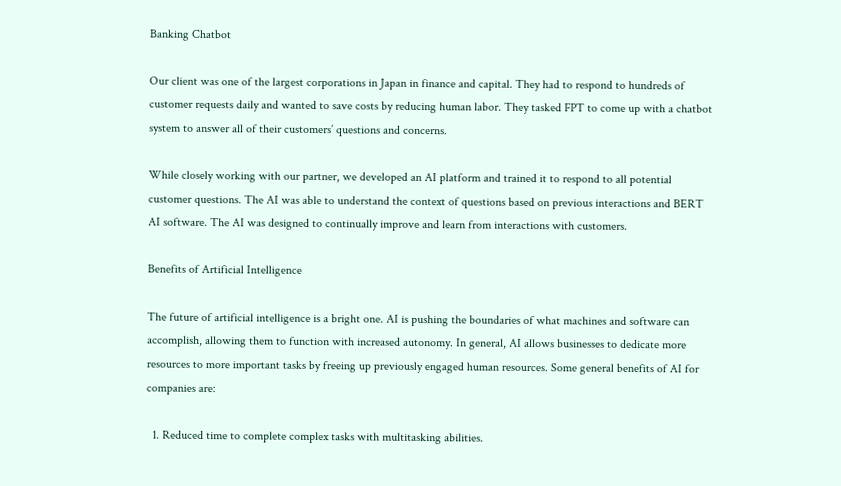Banking Chatbot

Our client was one of the largest corporations in Japan in finance and capital. They had to respond to hundreds of customer requests daily and wanted to save costs by reducing human labor. They tasked FPT to come up with a chatbot system to answer all of their customers’ questions and concerns.

While closely working with our partner, we developed an AI platform and trained it to respond to all potential customer questions. The AI was able to understand the context of questions based on previous interactions and BERT AI software. The AI was designed to continually improve and learn from interactions with customers.

Benefits of Artificial Intelligence

The future of artificial intelligence is a bright one. AI is pushing the boundaries of what machines and software can accomplish, allowing them to function with increased autonomy. In general, AI allows businesses to dedicate more resources to more important tasks by freeing up previously engaged human resources. Some general benefits of AI for companies are:

  1. Reduced time to complete complex tasks with multitasking abilities.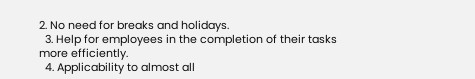2. No need for breaks and holidays.
  3. Help for employees in the completion of their tasks more efficiently.
  4. Applicability to almost all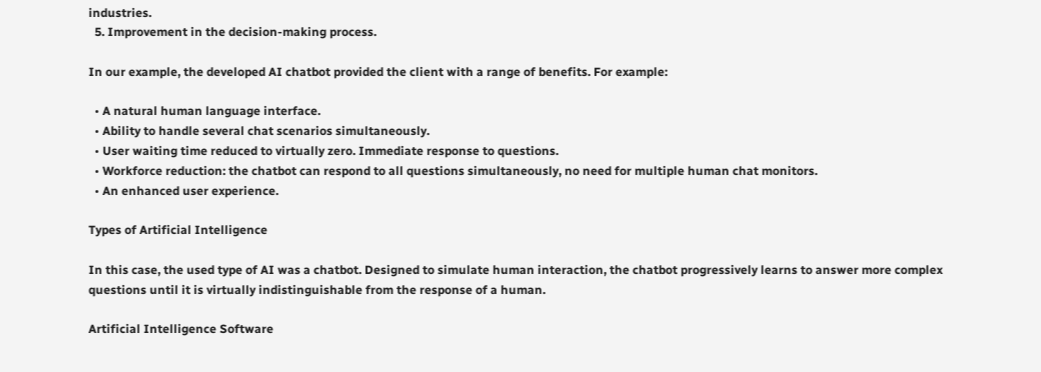industries.
  5. Improvement in the decision-making process.

In our example, the developed AI chatbot provided the client with a range of benefits. For example:

  • A natural human language interface.
  • Ability to handle several chat scenarios simultaneously.
  • User waiting time reduced to virtually zero. Immediate response to questions.
  • Workforce reduction: the chatbot can respond to all questions simultaneously, no need for multiple human chat monitors.
  • An enhanced user experience.

Types of Artificial Intelligence

In this case, the used type of AI was a chatbot. Designed to simulate human interaction, the chatbot progressively learns to answer more complex questions until it is virtually indistinguishable from the response of a human.

Artificial Intelligence Software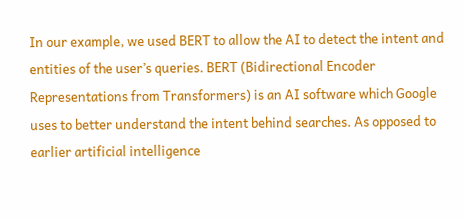In our example, we used BERT to allow the AI to detect the intent and entities of the user’s queries. BERT (Bidirectional Encoder Representations from Transformers) is an AI software which Google uses to better understand the intent behind searches. As opposed to earlier artificial intelligence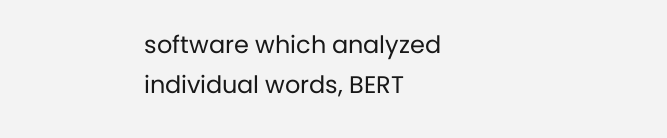software which analyzed individual words, BERT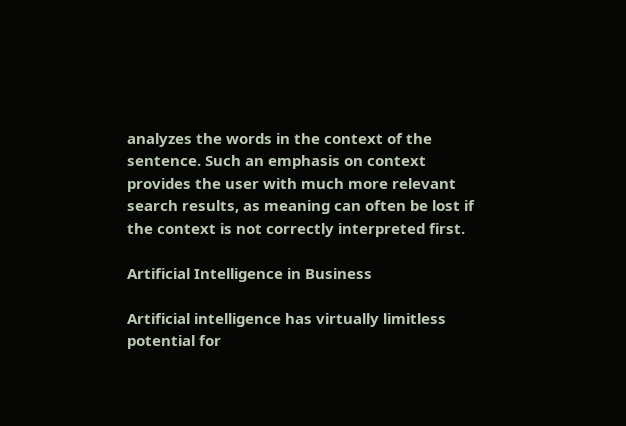analyzes the words in the context of the sentence. Such an emphasis on context provides the user with much more relevant search results, as meaning can often be lost if the context is not correctly interpreted first.

Artificial Intelligence in Business

Artificial intelligence has virtually limitless potential for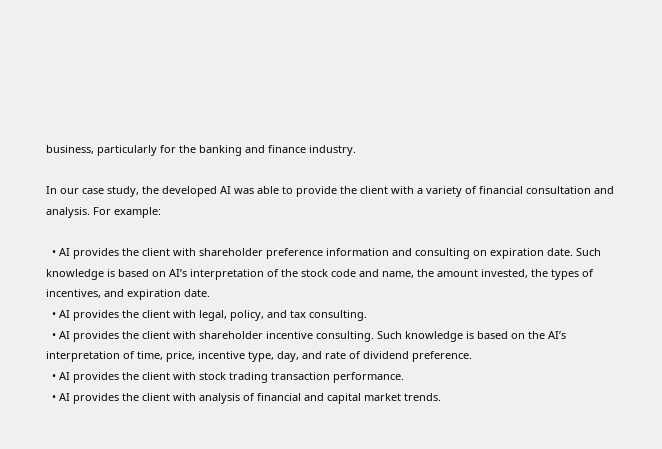business, particularly for the banking and finance industry.

In our case study, the developed AI was able to provide the client with a variety of financial consultation and analysis. For example:

  • AI provides the client with shareholder preference information and consulting on expiration date. Such knowledge is based on AI’s interpretation of the stock code and name, the amount invested, the types of incentives, and expiration date.
  • AI provides the client with legal, policy, and tax consulting.
  • AI provides the client with shareholder incentive consulting. Such knowledge is based on the AI’s interpretation of time, price, incentive type, day, and rate of dividend preference.
  • AI provides the client with stock trading transaction performance.
  • AI provides the client with analysis of financial and capital market trends.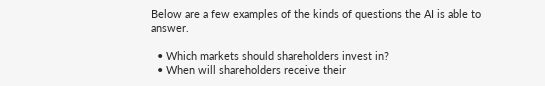Below are a few examples of the kinds of questions the AI is able to answer.

  • Which markets should shareholders invest in?
  • When will shareholders receive their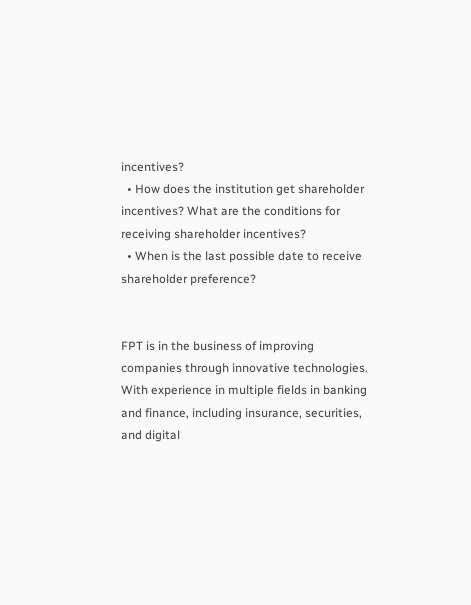incentives?
  • How does the institution get shareholder incentives? What are the conditions for receiving shareholder incentives?
  • When is the last possible date to receive shareholder preference?


FPT is in the business of improving companies through innovative technologies. With experience in multiple fields in banking and finance, including insurance, securities, and digital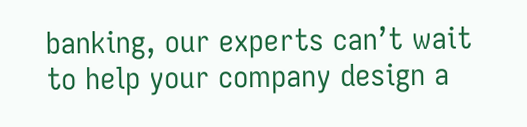banking, our experts can’t wait to help your company design a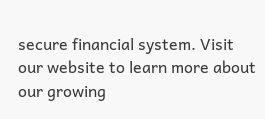secure financial system. Visit our website to learn more about our growing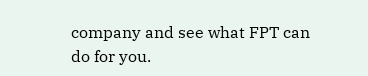company and see what FPT can do for you.